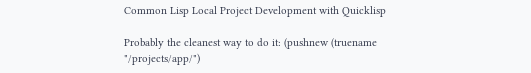Common Lisp Local Project Development with Quicklisp

Probably the cleanest way to do it: (pushnew (truename "/projects/app/")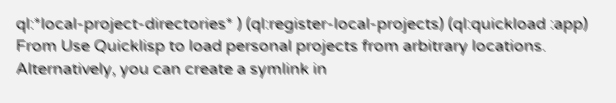ql:*local-project-directories* ) (ql:register-local-projects) (ql:quickload :app) From Use Quicklisp to load personal projects from arbitrary locations. Alternatively, you can create a symlink in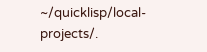~/quicklisp/local-projects/.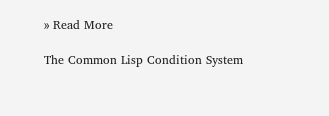» Read More

The Common Lisp Condition System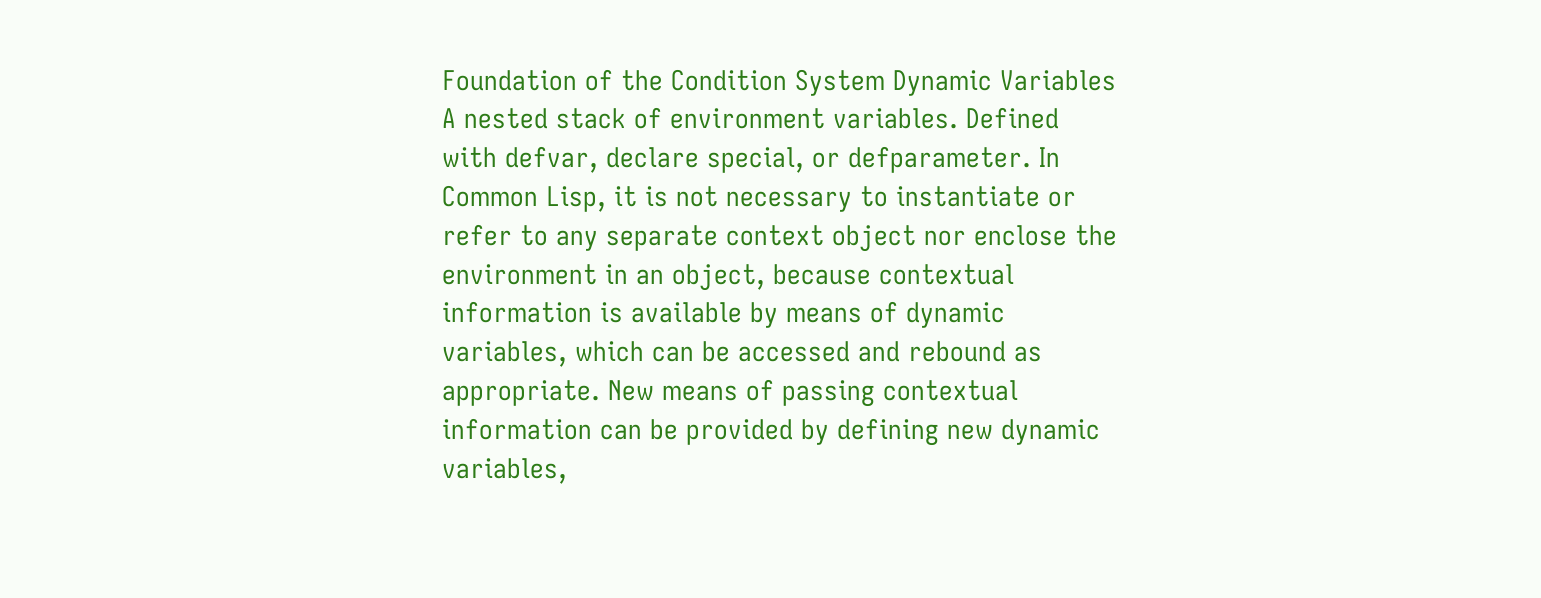Foundation of the Condition System Dynamic Variables A nested stack of environment variables. Defined with defvar, declare special, or defparameter. In Common Lisp, it is not necessary to instantiate or refer to any separate context object nor enclose the environment in an object, because contextual information is available by means of dynamic variables, which can be accessed and rebound as appropriate. New means of passing contextual information can be provided by defining new dynamic variables,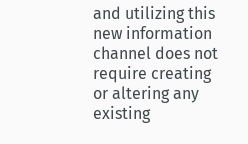and utilizing this new information channel does not require creating or altering any existing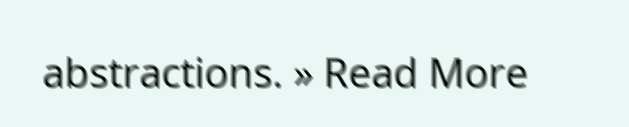abstractions. » Read More